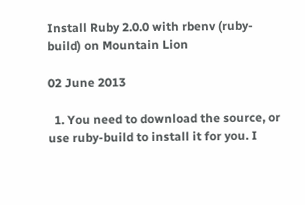Install Ruby 2.0.0 with rbenv (ruby-build) on Mountain Lion

02 June 2013

  1. You need to download the source, or use ruby-build to install it for you. I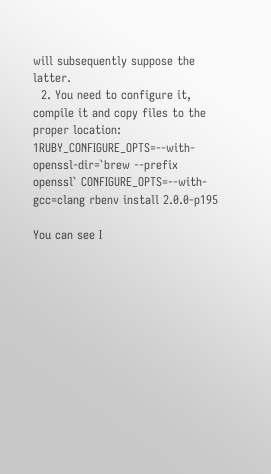will subsequently suppose the latter.
  2. You need to configure it, compile it and copy files to the proper location:
1RUBY_CONFIGURE_OPTS=--with-openssl-dir=`brew --prefix openssl` CONFIGURE_OPTS=--with-gcc=clang rbenv install 2.0.0-p195

You can see I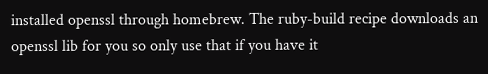installed openssl through homebrew. The ruby-build recipe downloads an openssl lib for you so only use that if you have it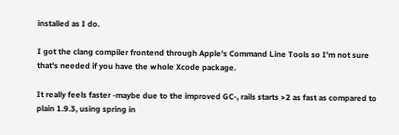installed as I do.

I got the clang compiler frontend through Apple's Command Line Tools so I'm not sure that's needed if you have the whole Xcode package.

It really feels faster -maybe due to the improved GC-, rails starts >2 as fast as compared to plain 1.9.3, using spring in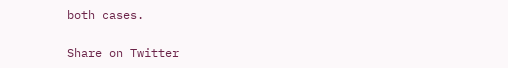both cases.

Share on Twitter